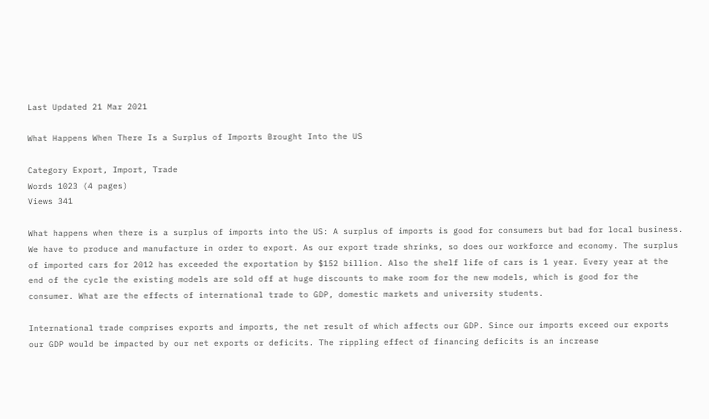Last Updated 21 Mar 2021

What Happens When There Is a Surplus of Imports Brought Into the US

Category Export, Import, Trade
Words 1023 (4 pages)
Views 341

What happens when there is a surplus of imports into the US: A surplus of imports is good for consumers but bad for local business. We have to produce and manufacture in order to export. As our export trade shrinks, so does our workforce and economy. The surplus of imported cars for 2012 has exceeded the exportation by $152 billion. Also the shelf life of cars is 1 year. Every year at the end of the cycle the existing models are sold off at huge discounts to make room for the new models, which is good for the consumer. What are the effects of international trade to GDP, domestic markets and university students.

International trade comprises exports and imports, the net result of which affects our GDP. Since our imports exceed our exports our GDP would be impacted by our net exports or deficits. The rippling effect of financing deficits is an increase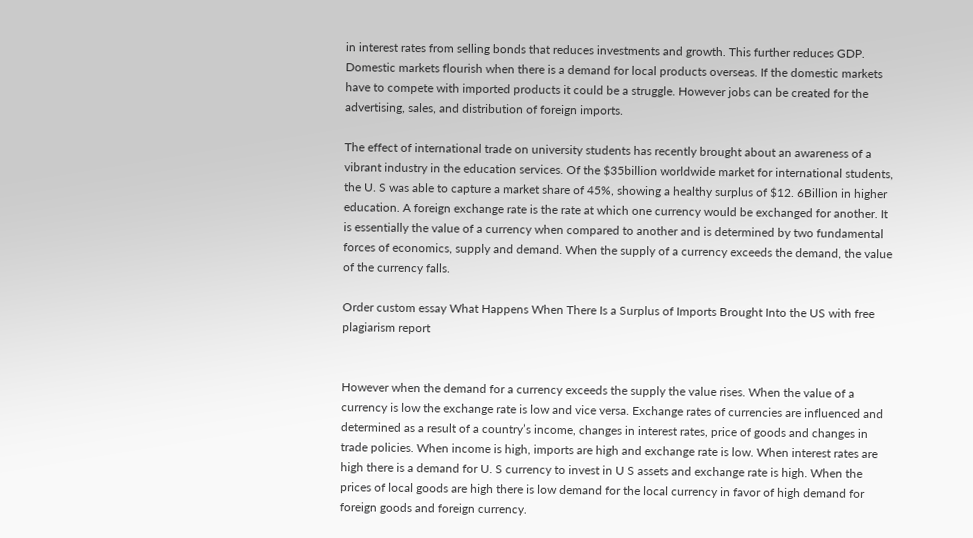in interest rates from selling bonds that reduces investments and growth. This further reduces GDP. Domestic markets flourish when there is a demand for local products overseas. If the domestic markets have to compete with imported products it could be a struggle. However jobs can be created for the advertising, sales, and distribution of foreign imports.

The effect of international trade on university students has recently brought about an awareness of a vibrant industry in the education services. Of the $35billion worldwide market for international students, the U. S was able to capture a market share of 45%, showing a healthy surplus of $12. 6Billion in higher education. A foreign exchange rate is the rate at which one currency would be exchanged for another. It is essentially the value of a currency when compared to another and is determined by two fundamental forces of economics, supply and demand. When the supply of a currency exceeds the demand, the value of the currency falls.

Order custom essay What Happens When There Is a Surplus of Imports Brought Into the US with free plagiarism report


However when the demand for a currency exceeds the supply the value rises. When the value of a currency is low the exchange rate is low and vice versa. Exchange rates of currencies are influenced and determined as a result of a country’s income, changes in interest rates, price of goods and changes in trade policies. When income is high, imports are high and exchange rate is low. When interest rates are high there is a demand for U. S currency to invest in U S assets and exchange rate is high. When the prices of local goods are high there is low demand for the local currency in favor of high demand for foreign goods and foreign currency.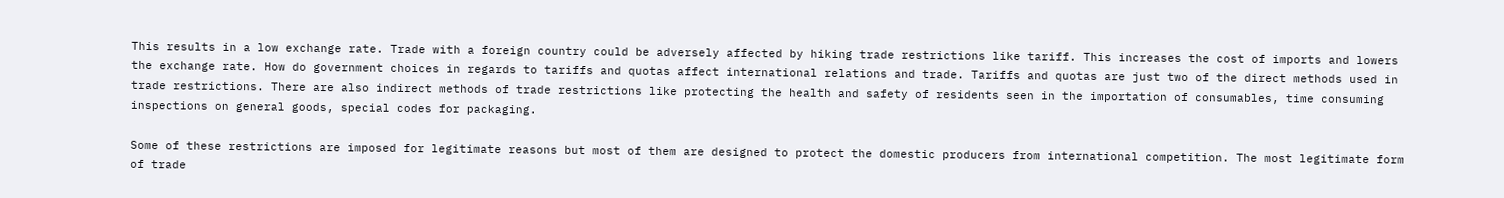This results in a low exchange rate. Trade with a foreign country could be adversely affected by hiking trade restrictions like tariff. This increases the cost of imports and lowers the exchange rate. How do government choices in regards to tariffs and quotas affect international relations and trade. Tariffs and quotas are just two of the direct methods used in trade restrictions. There are also indirect methods of trade restrictions like protecting the health and safety of residents seen in the importation of consumables, time consuming inspections on general goods, special codes for packaging.

Some of these restrictions are imposed for legitimate reasons but most of them are designed to protect the domestic producers from international competition. The most legitimate form of trade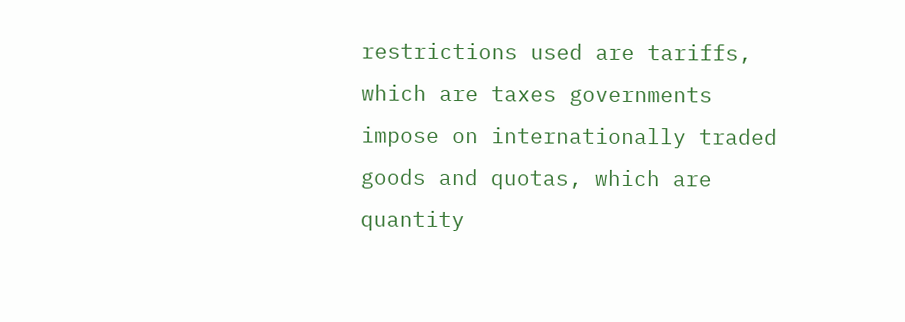restrictions used are tariffs, which are taxes governments impose on internationally traded goods and quotas, which are quantity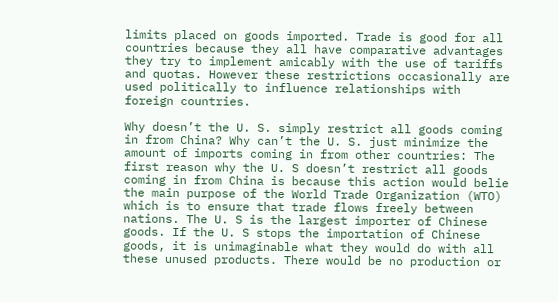limits placed on goods imported. Trade is good for all countries because they all have comparative advantages they try to implement amicably with the use of tariffs and quotas. However these restrictions occasionally are used politically to influence relationships with foreign countries.

Why doesn’t the U. S. simply restrict all goods coming in from China? Why can’t the U. S. just minimize the amount of imports coming in from other countries: The first reason why the U. S doesn’t restrict all goods coming in from China is because this action would belie the main purpose of the World Trade Organization (WTO) which is to ensure that trade flows freely between nations. The U. S is the largest importer of Chinese goods. If the U. S stops the importation of Chinese goods, it is unimaginable what they would do with all these unused products. There would be no production or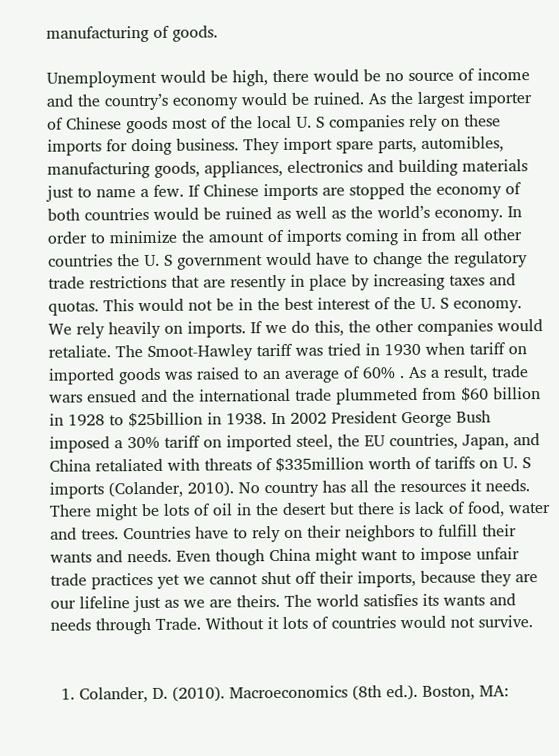manufacturing of goods.

Unemployment would be high, there would be no source of income and the country’s economy would be ruined. As the largest importer of Chinese goods most of the local U. S companies rely on these imports for doing business. They import spare parts, automibles, manufacturing goods, appliances, electronics and building materials just to name a few. If Chinese imports are stopped the economy of both countries would be ruined as well as the world’s economy. In order to minimize the amount of imports coming in from all other countries the U. S government would have to change the regulatory trade restrictions that are resently in place by increasing taxes and quotas. This would not be in the best interest of the U. S economy. We rely heavily on imports. If we do this, the other companies would retaliate. The Smoot-Hawley tariff was tried in 1930 when tariff on imported goods was raised to an average of 60% . As a result, trade wars ensued and the international trade plummeted from $60 billion in 1928 to $25billion in 1938. In 2002 President George Bush imposed a 30% tariff on imported steel, the EU countries, Japan, and China retaliated with threats of $335million worth of tariffs on U. S imports (Colander, 2010). No country has all the resources it needs. There might be lots of oil in the desert but there is lack of food, water and trees. Countries have to rely on their neighbors to fulfill their wants and needs. Even though China might want to impose unfair trade practices yet we cannot shut off their imports, because they are our lifeline just as we are theirs. The world satisfies its wants and needs through Trade. Without it lots of countries would not survive.


  1. Colander, D. (2010). Macroeconomics (8th ed.). Boston, MA: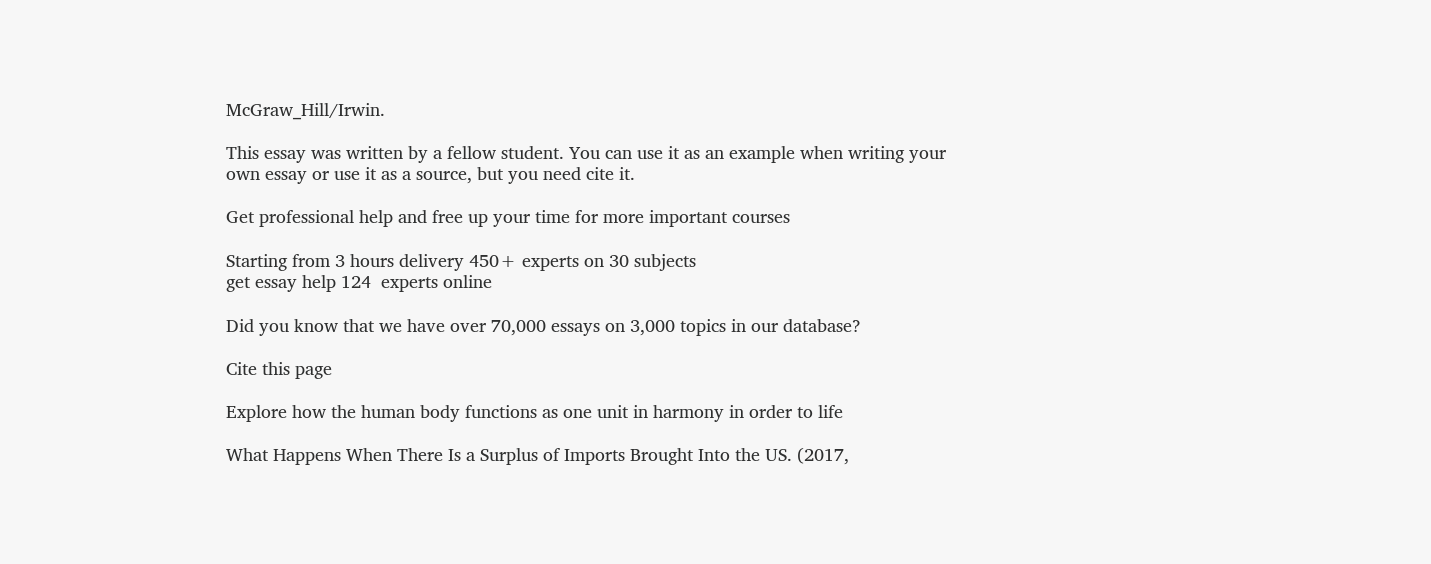McGraw_Hill/Irwin.

This essay was written by a fellow student. You can use it as an example when writing your own essay or use it as a source, but you need cite it.

Get professional help and free up your time for more important courses

Starting from 3 hours delivery 450+ experts on 30 subjects
get essay help 124  experts online

Did you know that we have over 70,000 essays on 3,000 topics in our database?

Cite this page

Explore how the human body functions as one unit in harmony in order to life

What Happens When There Is a Surplus of Imports Brought Into the US. (2017,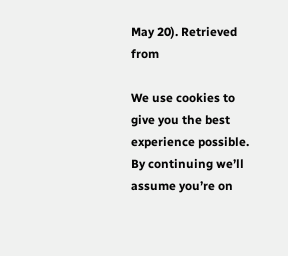May 20). Retrieved from

We use cookies to give you the best experience possible. By continuing we’ll assume you’re on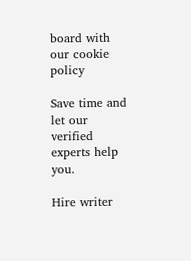board with our cookie policy

Save time and let our verified experts help you.

Hire writer